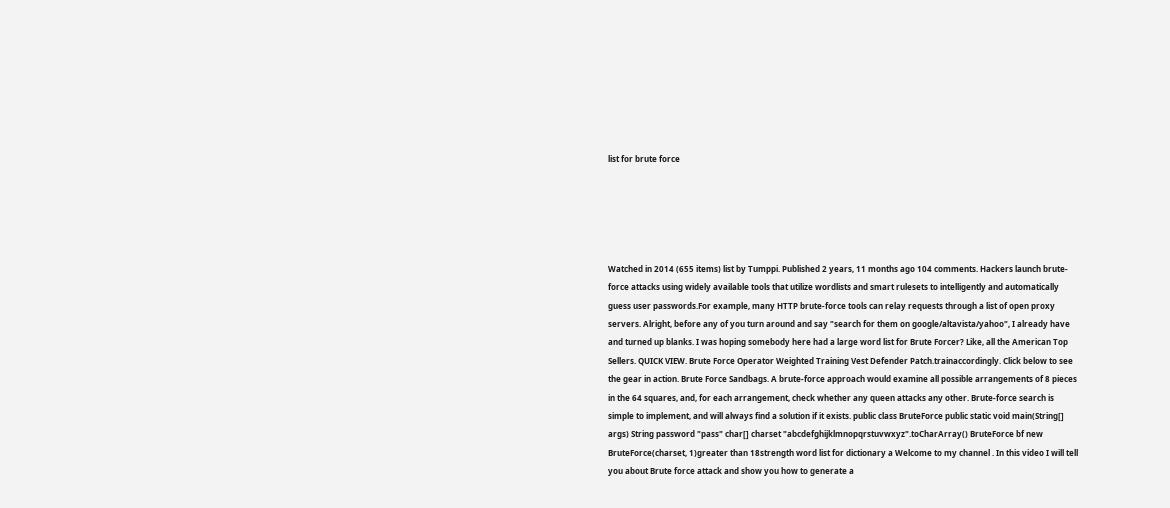list for brute force





Watched in 2014 (655 items) list by Tumppi. Published 2 years, 11 months ago 104 comments. Hackers launch brute-force attacks using widely available tools that utilize wordlists and smart rulesets to intelligently and automatically guess user passwords.For example, many HTTP brute-force tools can relay requests through a list of open proxy servers. Alright, before any of you turn around and say "search for them on google/altavista/yahoo", I already have and turned up blanks. I was hoping somebody here had a large word list for Brute Forcer? Like, all the American Top Sellers. QUICK VIEW. Brute Force Operator Weighted Training Vest Defender Patch.trainaccordingly. Click below to see the gear in action. Brute Force Sandbags. A brute-force approach would examine all possible arrangements of 8 pieces in the 64 squares, and, for each arrangement, check whether any queen attacks any other. Brute-force search is simple to implement, and will always find a solution if it exists. public class BruteForce public static void main(String[] args) String password "pass" char[] charset "abcdefghijklmnopqrstuvwxyz".toCharArray() BruteForce bf new BruteForce(charset, 1)greater than 18strength word list for dictionary a Welcome to my channel . In this video I will tell you about Brute force attack and show you how to generate a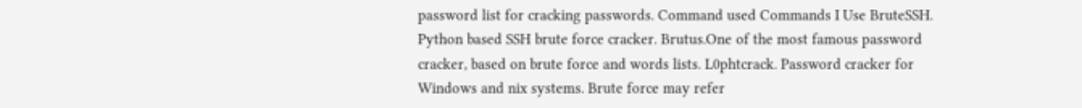password list for cracking passwords. Command used Commands I Use BruteSSH. Python based SSH brute force cracker. Brutus.One of the most famous password cracker, based on brute force and words lists. L0phtcrack. Password cracker for Windows and nix systems. Brute force may refer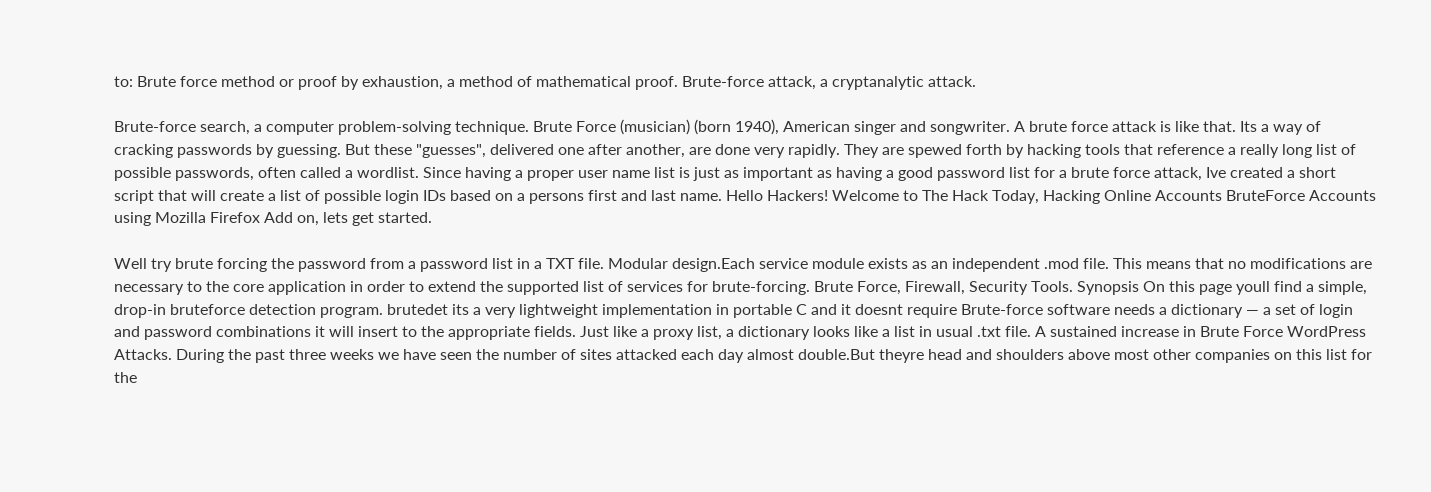to: Brute force method or proof by exhaustion, a method of mathematical proof. Brute-force attack, a cryptanalytic attack.

Brute-force search, a computer problem-solving technique. Brute Force (musician) (born 1940), American singer and songwriter. A brute force attack is like that. Its a way of cracking passwords by guessing. But these "guesses", delivered one after another, are done very rapidly. They are spewed forth by hacking tools that reference a really long list of possible passwords, often called a wordlist. Since having a proper user name list is just as important as having a good password list for a brute force attack, Ive created a short script that will create a list of possible login IDs based on a persons first and last name. Hello Hackers! Welcome to The Hack Today, Hacking Online Accounts BruteForce Accounts using Mozilla Firefox Add on, lets get started.

Well try brute forcing the password from a password list in a TXT file. Modular design.Each service module exists as an independent .mod file. This means that no modifications are necessary to the core application in order to extend the supported list of services for brute-forcing. Brute Force, Firewall, Security Tools. Synopsis On this page youll find a simple, drop-in bruteforce detection program. brutedet its a very lightweight implementation in portable C and it doesnt require Brute-force software needs a dictionary — a set of login and password combinations it will insert to the appropriate fields. Just like a proxy list, a dictionary looks like a list in usual .txt file. A sustained increase in Brute Force WordPress Attacks. During the past three weeks we have seen the number of sites attacked each day almost double.But theyre head and shoulders above most other companies on this list for the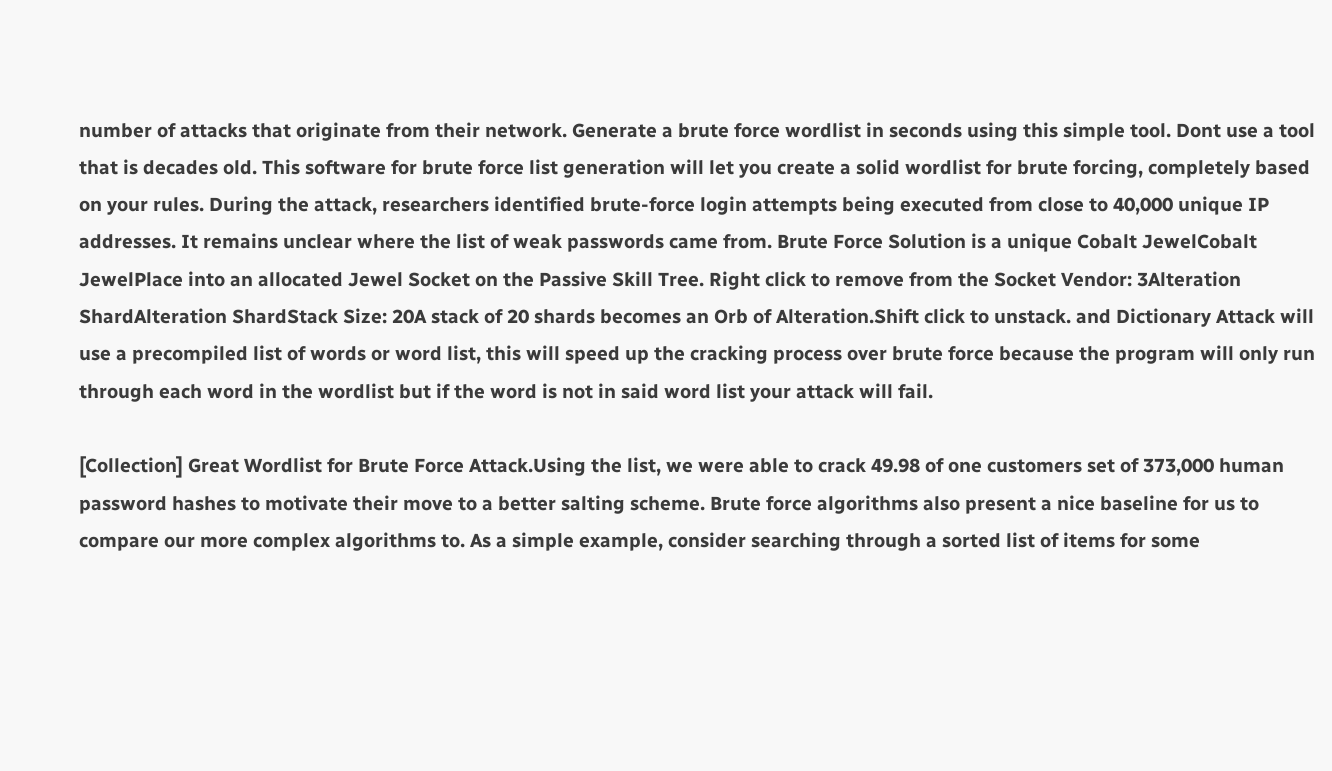number of attacks that originate from their network. Generate a brute force wordlist in seconds using this simple tool. Dont use a tool that is decades old. This software for brute force list generation will let you create a solid wordlist for brute forcing, completely based on your rules. During the attack, researchers identified brute-force login attempts being executed from close to 40,000 unique IP addresses. It remains unclear where the list of weak passwords came from. Brute Force Solution is a unique Cobalt JewelCobalt JewelPlace into an allocated Jewel Socket on the Passive Skill Tree. Right click to remove from the Socket Vendor: 3Alteration ShardAlteration ShardStack Size: 20A stack of 20 shards becomes an Orb of Alteration.Shift click to unstack. and Dictionary Attack will use a precompiled list of words or word list, this will speed up the cracking process over brute force because the program will only run through each word in the wordlist but if the word is not in said word list your attack will fail.

[Collection] Great Wordlist for Brute Force Attack.Using the list, we were able to crack 49.98 of one customers set of 373,000 human password hashes to motivate their move to a better salting scheme. Brute force algorithms also present a nice baseline for us to compare our more complex algorithms to. As a simple example, consider searching through a sorted list of items for some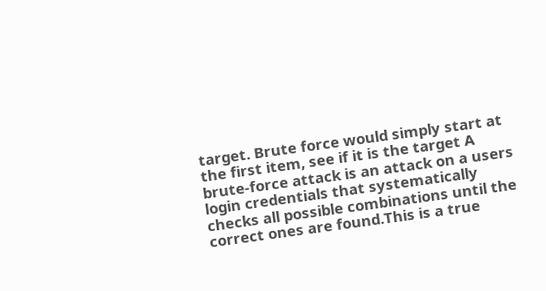target. Brute force would simply start at the first item, see if it is the target A brute-force attack is an attack on a users login credentials that systematically checks all possible combinations until the correct ones are found.This is a true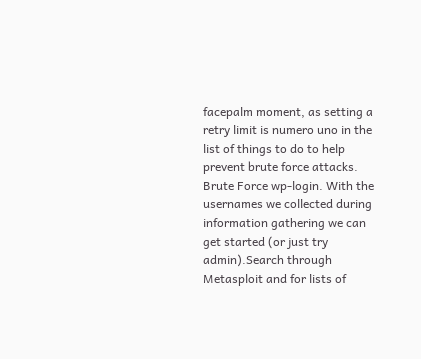facepalm moment, as setting a retry limit is numero uno in the list of things to do to help prevent brute force attacks. Brute Force wp-login. With the usernames we collected during information gathering we can get started (or just try admin).Search through Metasploit and for lists of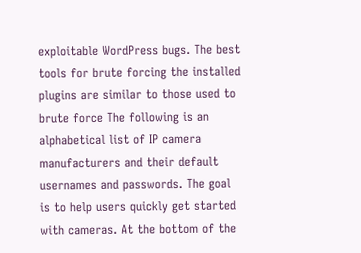exploitable WordPress bugs. The best tools for brute forcing the installed plugins are similar to those used to brute force The following is an alphabetical list of IP camera manufacturers and their default usernames and passwords. The goal is to help users quickly get started with cameras. At the bottom of the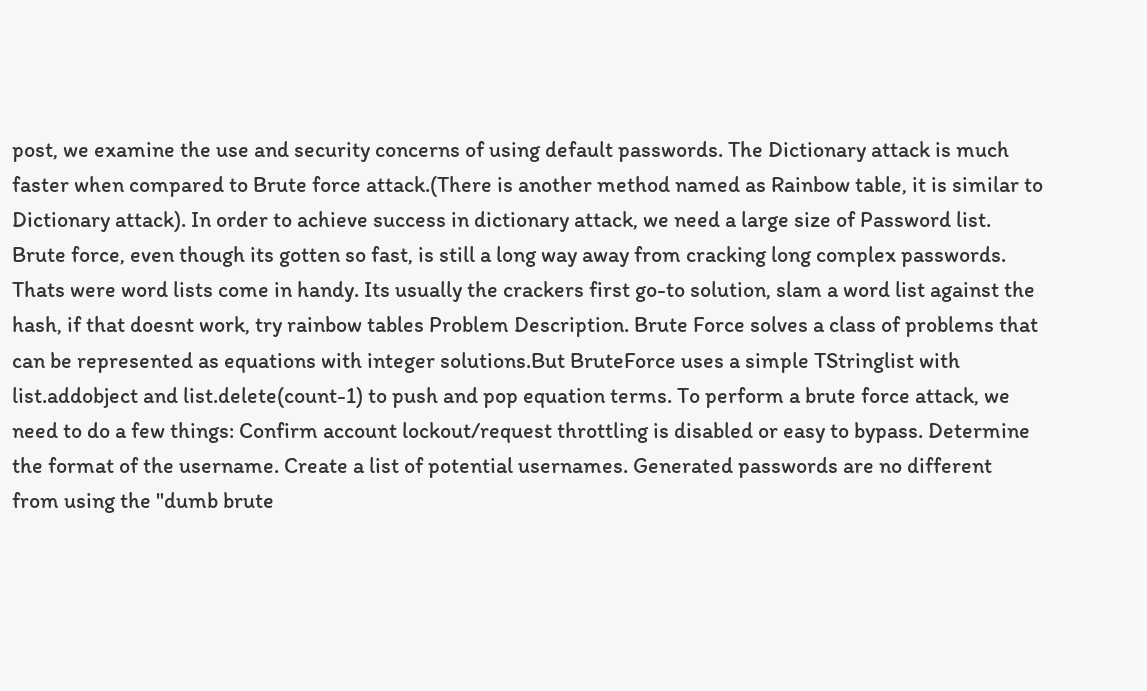post, we examine the use and security concerns of using default passwords. The Dictionary attack is much faster when compared to Brute force attack.(There is another method named as Rainbow table, it is similar to Dictionary attack). In order to achieve success in dictionary attack, we need a large size of Password list. Brute force, even though its gotten so fast, is still a long way away from cracking long complex passwords. Thats were word lists come in handy. Its usually the crackers first go-to solution, slam a word list against the hash, if that doesnt work, try rainbow tables Problem Description. Brute Force solves a class of problems that can be represented as equations with integer solutions.But BruteForce uses a simple TStringlist with list.addobject and list.delete(count-1) to push and pop equation terms. To perform a brute force attack, we need to do a few things: Confirm account lockout/request throttling is disabled or easy to bypass. Determine the format of the username. Create a list of potential usernames. Generated passwords are no different from using the "dumb brute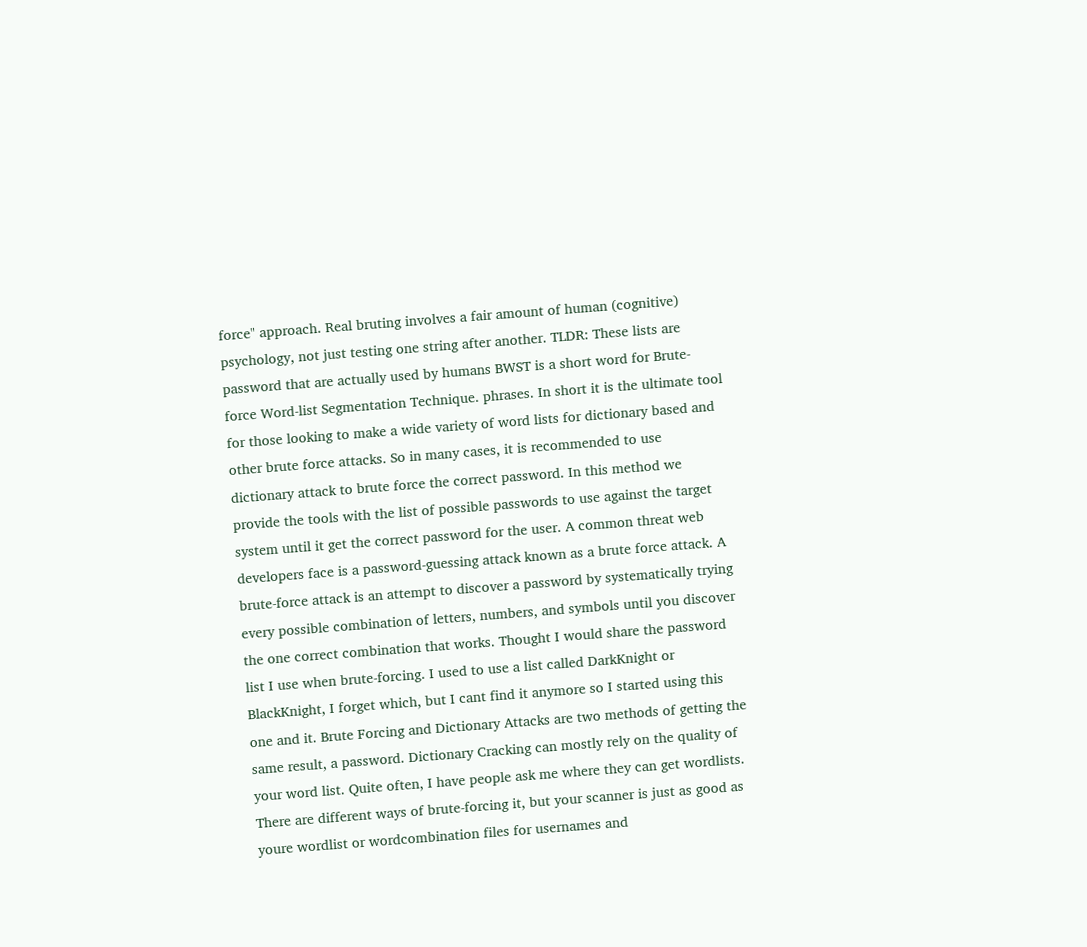force" approach. Real bruting involves a fair amount of human (cognitive) psychology, not just testing one string after another. TLDR: These lists are password that are actually used by humans BWST is a short word for Brute-force Word-list Segmentation Technique. phrases. In short it is the ultimate tool for those looking to make a wide variety of word lists for dictionary based and other brute force attacks. So in many cases, it is recommended to use dictionary attack to brute force the correct password. In this method we provide the tools with the list of possible passwords to use against the target system until it get the correct password for the user. A common threat web developers face is a password-guessing attack known as a brute force attack. A brute-force attack is an attempt to discover a password by systematically trying every possible combination of letters, numbers, and symbols until you discover the one correct combination that works. Thought I would share the password list I use when brute-forcing. I used to use a list called DarkKnight or BlackKnight, I forget which, but I cant find it anymore so I started using this one and it. Brute Forcing and Dictionary Attacks are two methods of getting the same result, a password. Dictionary Cracking can mostly rely on the quality of your word list. Quite often, I have people ask me where they can get wordlists. There are different ways of brute-forcing it, but your scanner is just as good as youre wordlist or wordcombination files for usernames and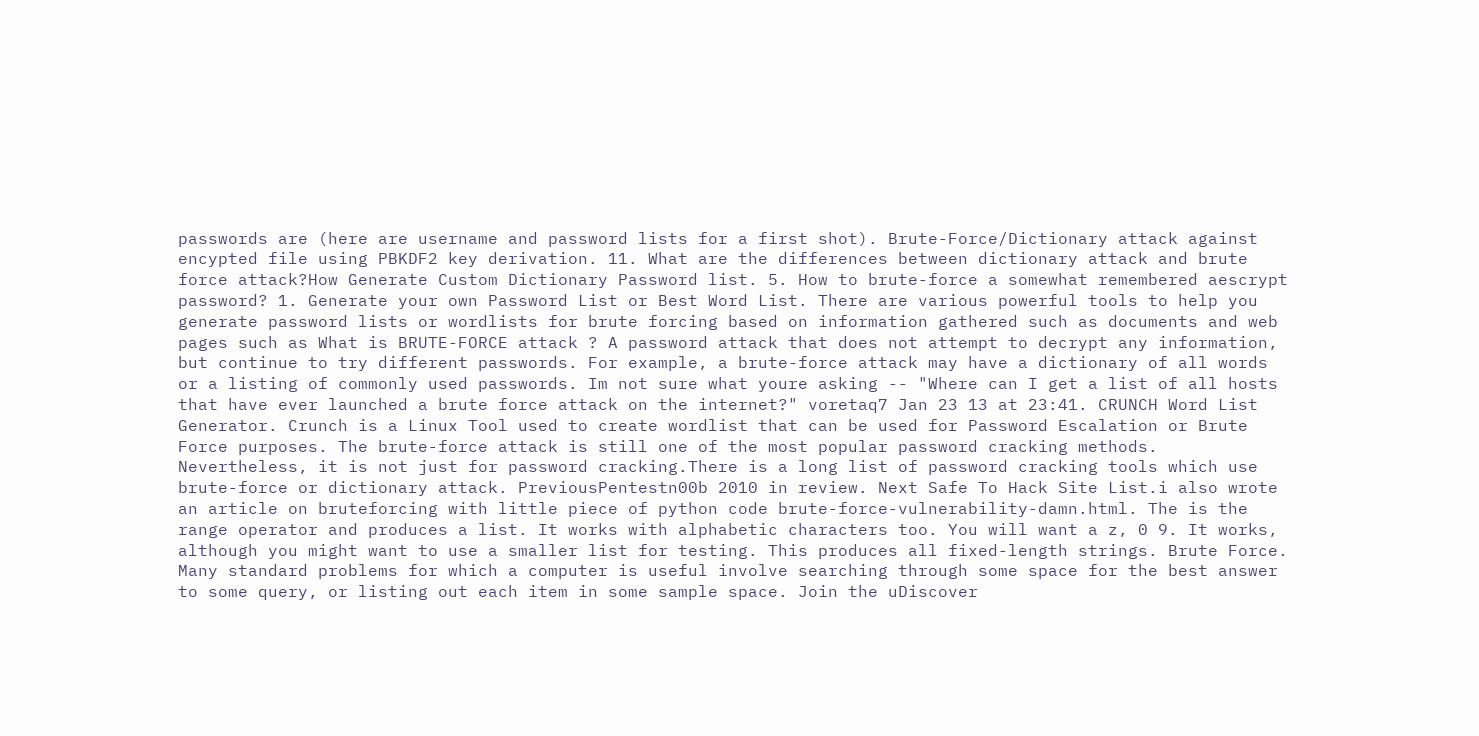passwords are (here are username and password lists for a first shot). Brute-Force/Dictionary attack against encypted file using PBKDF2 key derivation. 11. What are the differences between dictionary attack and brute force attack?How Generate Custom Dictionary Password list. 5. How to brute-force a somewhat remembered aescrypt password? 1. Generate your own Password List or Best Word List. There are various powerful tools to help you generate password lists or wordlists for brute forcing based on information gathered such as documents and web pages such as What is BRUTE-FORCE attack ? A password attack that does not attempt to decrypt any information, but continue to try different passwords. For example, a brute-force attack may have a dictionary of all words or a listing of commonly used passwords. Im not sure what youre asking -- "Where can I get a list of all hosts that have ever launched a brute force attack on the internet?" voretaq7 Jan 23 13 at 23:41. CRUNCH Word List Generator. Crunch is a Linux Tool used to create wordlist that can be used for Password Escalation or Brute Force purposes. The brute-force attack is still one of the most popular password cracking methods. Nevertheless, it is not just for password cracking.There is a long list of password cracking tools which use brute-force or dictionary attack. PreviousPentestn00b 2010 in review. Next Safe To Hack Site List.i also wrote an article on bruteforcing with little piece of python code brute-force-vulnerability-damn.html. The is the range operator and produces a list. It works with alphabetic characters too. You will want a z, 0 9. It works, although you might want to use a smaller list for testing. This produces all fixed-length strings. Brute Force. Many standard problems for which a computer is useful involve searching through some space for the best answer to some query, or listing out each item in some sample space. Join the uDiscover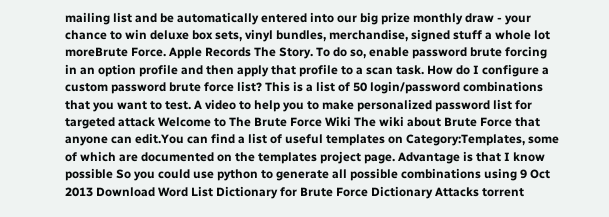mailing list and be automatically entered into our big prize monthly draw - your chance to win deluxe box sets, vinyl bundles, merchandise, signed stuff a whole lot moreBrute Force. Apple Records The Story. To do so, enable password brute forcing in an option profile and then apply that profile to a scan task. How do I configure a custom password brute force list? This is a list of 50 login/password combinations that you want to test. A video to help you to make personalized password list for targeted attack Welcome to The Brute Force Wiki The wiki about Brute Force that anyone can edit.You can find a list of useful templates on Category:Templates, some of which are documented on the templates project page. Advantage is that I know possible So you could use python to generate all possible combinations using 9 Oct 2013 Download Word List Dictionary for Brute Force Dictionary Attacks torrent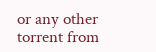or any other torrent from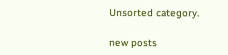Unsorted category.

new posts